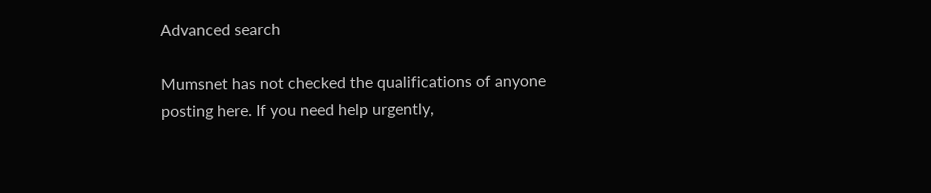Advanced search

Mumsnet has not checked the qualifications of anyone posting here. If you need help urgently,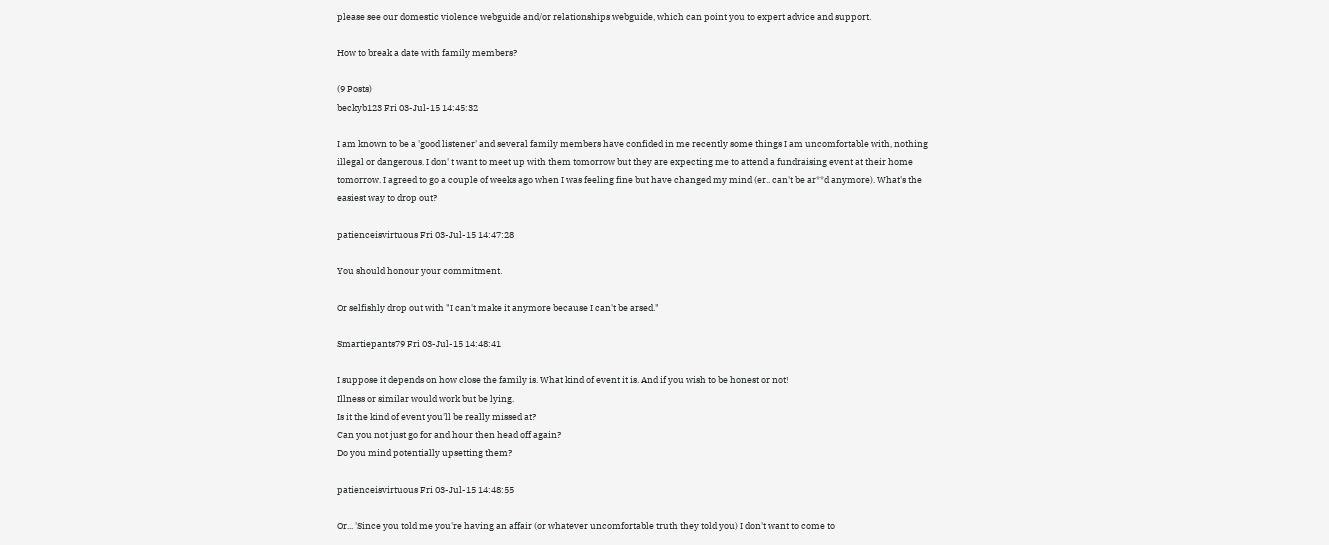please see our domestic violence webguide and/or relationships webguide, which can point you to expert advice and support.

How to break a date with family members?

(9 Posts)
beckyb123 Fri 03-Jul-15 14:45:32

I am known to be a 'good listener' and several family members have confided in me recently some things I am uncomfortable with, nothing illegal or dangerous. I don' t want to meet up with them tomorrow but they are expecting me to attend a fundraising event at their home tomorrow. I agreed to go a couple of weeks ago when I was feeling fine but have changed my mind (er.. can't be ar**d anymore). What's the easiest way to drop out?

patienceisvirtuous Fri 03-Jul-15 14:47:28

You should honour your commitment.

Or selfishly drop out with "I can't make it anymore because I can't be arsed."

Smartiepants79 Fri 03-Jul-15 14:48:41

I suppose it depends on how close the family is. What kind of event it is. And if you wish to be honest or not!
Illness or similar would work but be lying.
Is it the kind of event you'll be really missed at?
Can you not just go for and hour then head off again?
Do you mind potentially upsetting them?

patienceisvirtuous Fri 03-Jul-15 14:48:55

Or... 'Since you told me you're having an affair (or whatever uncomfortable truth they told you) I don't want to come to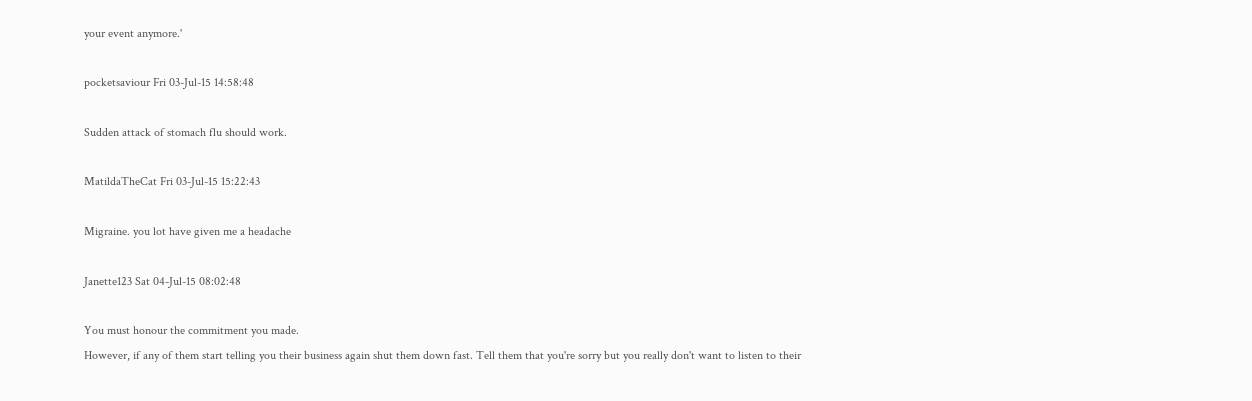your event anymore.'

pocketsaviour Fri 03-Jul-15 14:58:48

Sudden attack of stomach flu should work.

MatildaTheCat Fri 03-Jul-15 15:22:43

Migraine. you lot have given me a headache

Janette123 Sat 04-Jul-15 08:02:48

You must honour the commitment you made.
However, if any of them start telling you their business again shut them down fast. Tell them that you're sorry but you really don't want to listen to their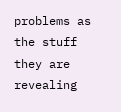problems as the stuff they are revealing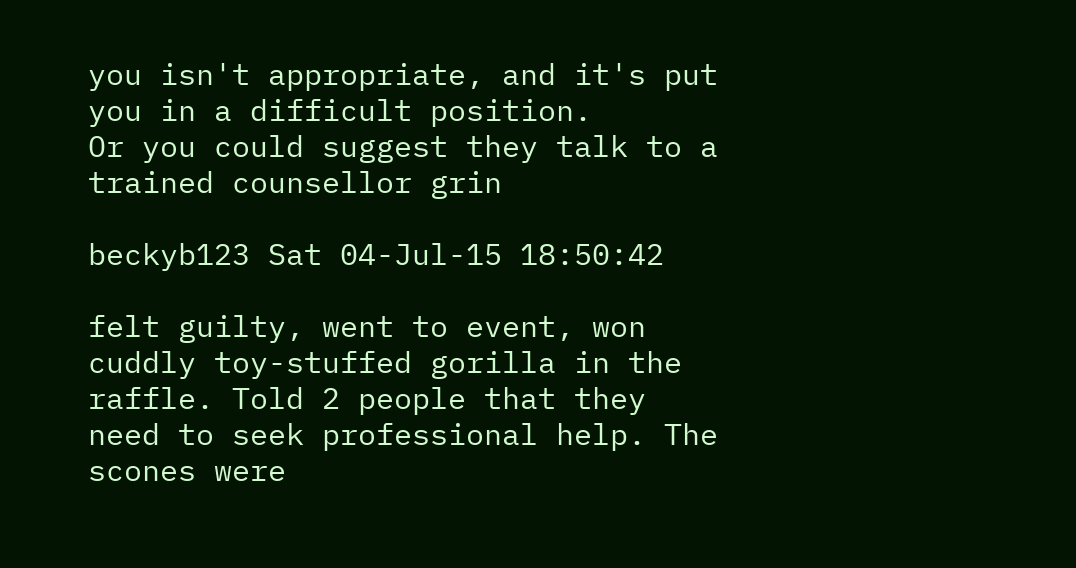you isn't appropriate, and it's put you in a difficult position.
Or you could suggest they talk to a trained counsellor grin

beckyb123 Sat 04-Jul-15 18:50:42

felt guilty, went to event, won cuddly toy-stuffed gorilla in the raffle. Told 2 people that they need to seek professional help. The scones were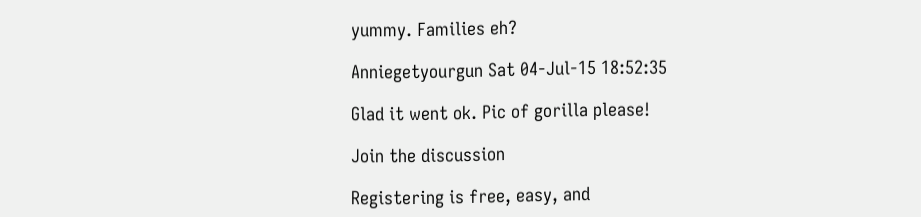yummy. Families eh?

Anniegetyourgun Sat 04-Jul-15 18:52:35

Glad it went ok. Pic of gorilla please!

Join the discussion

Registering is free, easy, and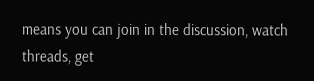means you can join in the discussion, watch threads, get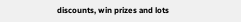discounts, win prizes and lots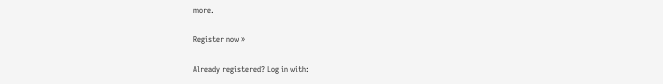more.

Register now »

Already registered? Log in with: